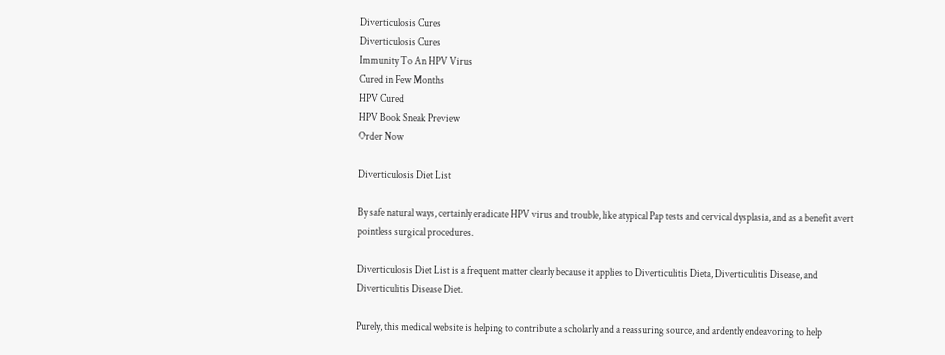Diverticulosis Cures
Diverticulosis Cures
Immunity To An HPV Virus
Cured in Few Months
HPV Cured
HPV Book Sneak Preview
Order Now

Diverticulosis Diet List

By safe natural ways, certainly eradicate HPV virus and trouble, like atypical Pap tests and cervical dysplasia, and as a benefit avert pointless surgical procedures.

Diverticulosis Diet List is a frequent matter clearly because it applies to Diverticulitis Dieta, Diverticulitis Disease, and Diverticulitis Disease Diet.

Purely, this medical website is helping to contribute a scholarly and a reassuring source, and ardently endeavoring to help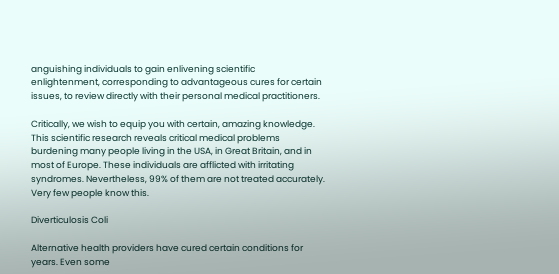anguishing individuals to gain enlivening scientific enlightenment, corresponding to advantageous cures for certain issues, to review directly with their personal medical practitioners.

Critically, we wish to equip you with certain, amazing knowledge. This scientific research reveals critical medical problems burdening many people living in the USA, in Great Britain, and in most of Europe. These individuals are afflicted with irritating syndromes. Nevertheless, 99% of them are not treated accurately. Very few people know this.

Diverticulosis Coli

Alternative health providers have cured certain conditions for years. Even some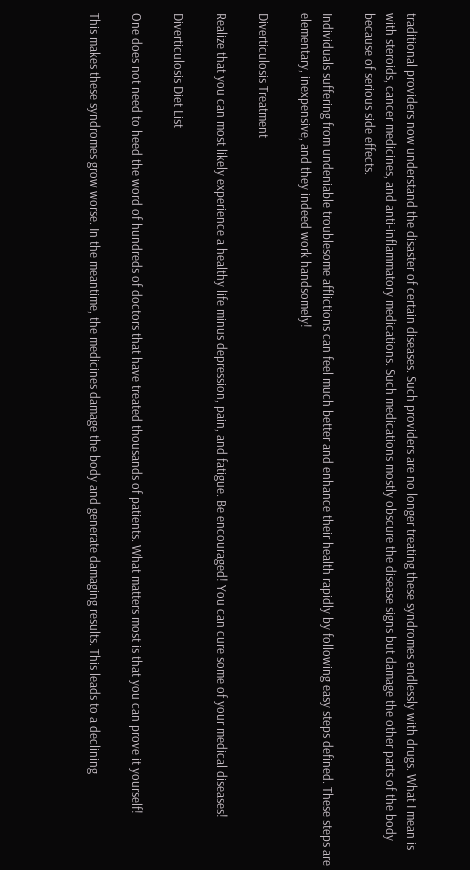traditional providers now understand the disaster of certain diseases. Such providers are no longer treating these syndromes endlessly with drugs. What I mean is with steroids, cancer medicines, and anti-inflammatory medications. Such medications mostly obscure the disease signs but damage the other parts of the body because of serious side effects.

Individuals suffering from undeniable troublesome afflictions can feel much better and enhance their health rapidly by following easy steps defined. These steps are elementary, inexpensive, and they indeed work handsomely!

Diverticulosis Treatment

Realize that you can most likely experience a healthy life minus depression, pain, and fatigue. Be encouraged! You can cure some of your medical diseases!

Diverticulosis Diet List

One does not need to heed the word of hundreds of doctors that have treated thousands of patients. What matters most is that you can prove it yourself!

This makes these syndromes grow worse. In the meantime, the medicines damage the body and generate damaging results. This leads to a declining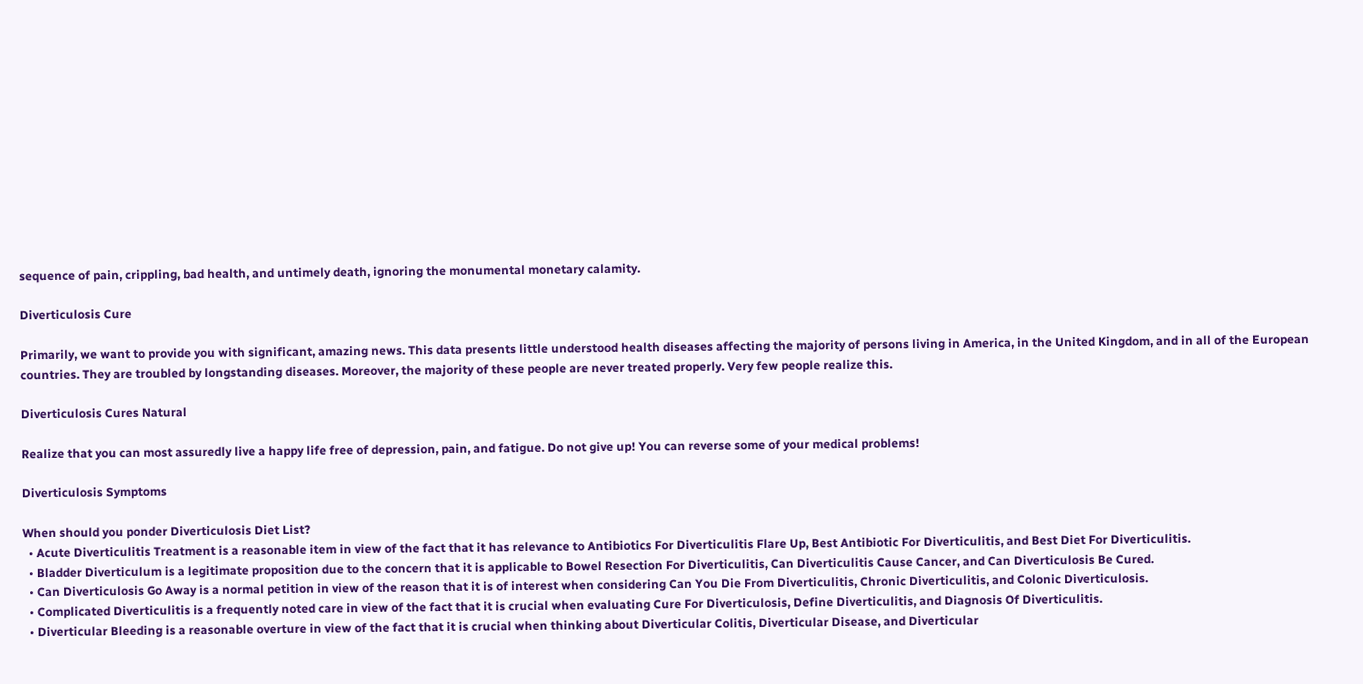sequence of pain, crippling, bad health, and untimely death, ignoring the monumental monetary calamity.

Diverticulosis Cure

Primarily, we want to provide you with significant, amazing news. This data presents little understood health diseases affecting the majority of persons living in America, in the United Kingdom, and in all of the European countries. They are troubled by longstanding diseases. Moreover, the majority of these people are never treated properly. Very few people realize this.

Diverticulosis Cures Natural

Realize that you can most assuredly live a happy life free of depression, pain, and fatigue. Do not give up! You can reverse some of your medical problems!

Diverticulosis Symptoms

When should you ponder Diverticulosis Diet List?
  • Acute Diverticulitis Treatment is a reasonable item in view of the fact that it has relevance to Antibiotics For Diverticulitis Flare Up, Best Antibiotic For Diverticulitis, and Best Diet For Diverticulitis.
  • Bladder Diverticulum is a legitimate proposition due to the concern that it is applicable to Bowel Resection For Diverticulitis, Can Diverticulitis Cause Cancer, and Can Diverticulosis Be Cured.
  • Can Diverticulosis Go Away is a normal petition in view of the reason that it is of interest when considering Can You Die From Diverticulitis, Chronic Diverticulitis, and Colonic Diverticulosis.
  • Complicated Diverticulitis is a frequently noted care in view of the fact that it is crucial when evaluating Cure For Diverticulosis, Define Diverticulitis, and Diagnosis Of Diverticulitis.
  • Diverticular Bleeding is a reasonable overture in view of the fact that it is crucial when thinking about Diverticular Colitis, Diverticular Disease, and Diverticular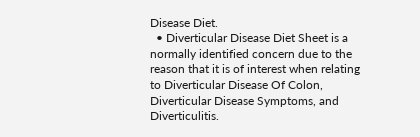Disease Diet.
  • Diverticular Disease Diet Sheet is a normally identified concern due to the reason that it is of interest when relating to Diverticular Disease Of Colon, Diverticular Disease Symptoms, and Diverticulitis.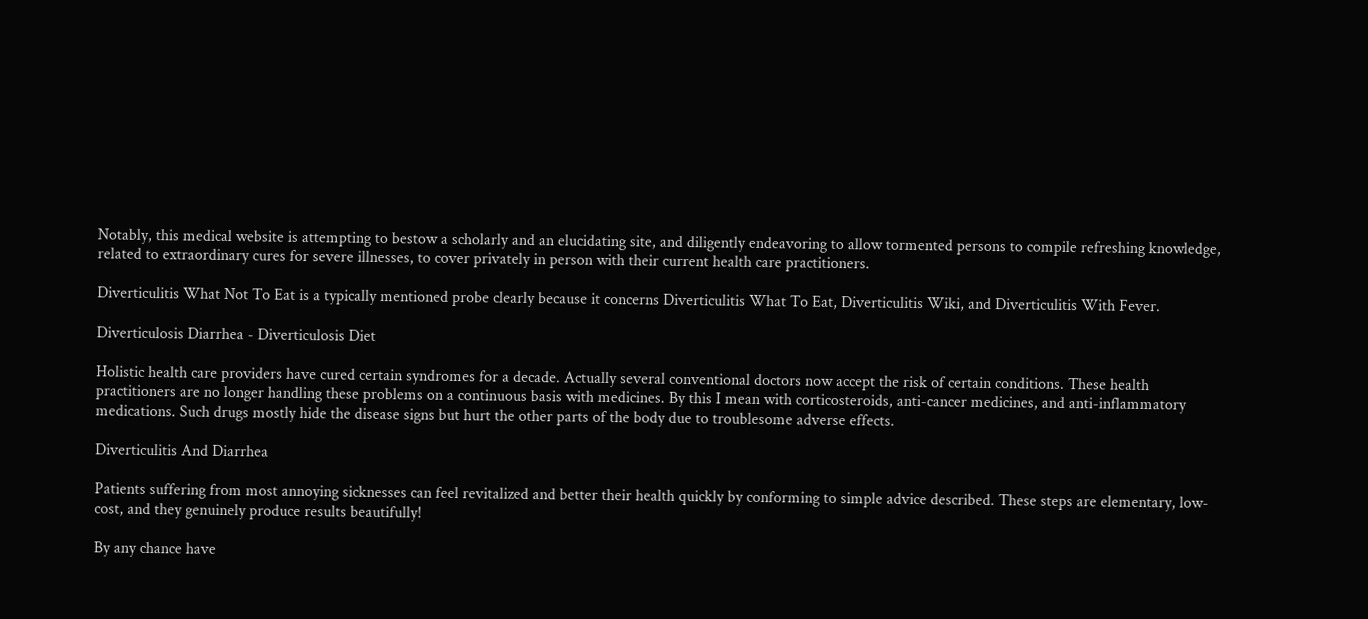Notably, this medical website is attempting to bestow a scholarly and an elucidating site, and diligently endeavoring to allow tormented persons to compile refreshing knowledge, related to extraordinary cures for severe illnesses, to cover privately in person with their current health care practitioners.

Diverticulitis What Not To Eat is a typically mentioned probe clearly because it concerns Diverticulitis What To Eat, Diverticulitis Wiki, and Diverticulitis With Fever.

Diverticulosis Diarrhea - Diverticulosis Diet

Holistic health care providers have cured certain syndromes for a decade. Actually several conventional doctors now accept the risk of certain conditions. These health practitioners are no longer handling these problems on a continuous basis with medicines. By this I mean with corticosteroids, anti-cancer medicines, and anti-inflammatory medications. Such drugs mostly hide the disease signs but hurt the other parts of the body due to troublesome adverse effects.

Diverticulitis And Diarrhea

Patients suffering from most annoying sicknesses can feel revitalized and better their health quickly by conforming to simple advice described. These steps are elementary, low-cost, and they genuinely produce results beautifully!

By any chance have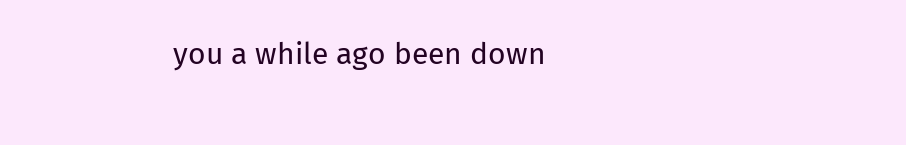you a while ago been down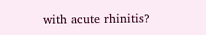with acute rhinitis?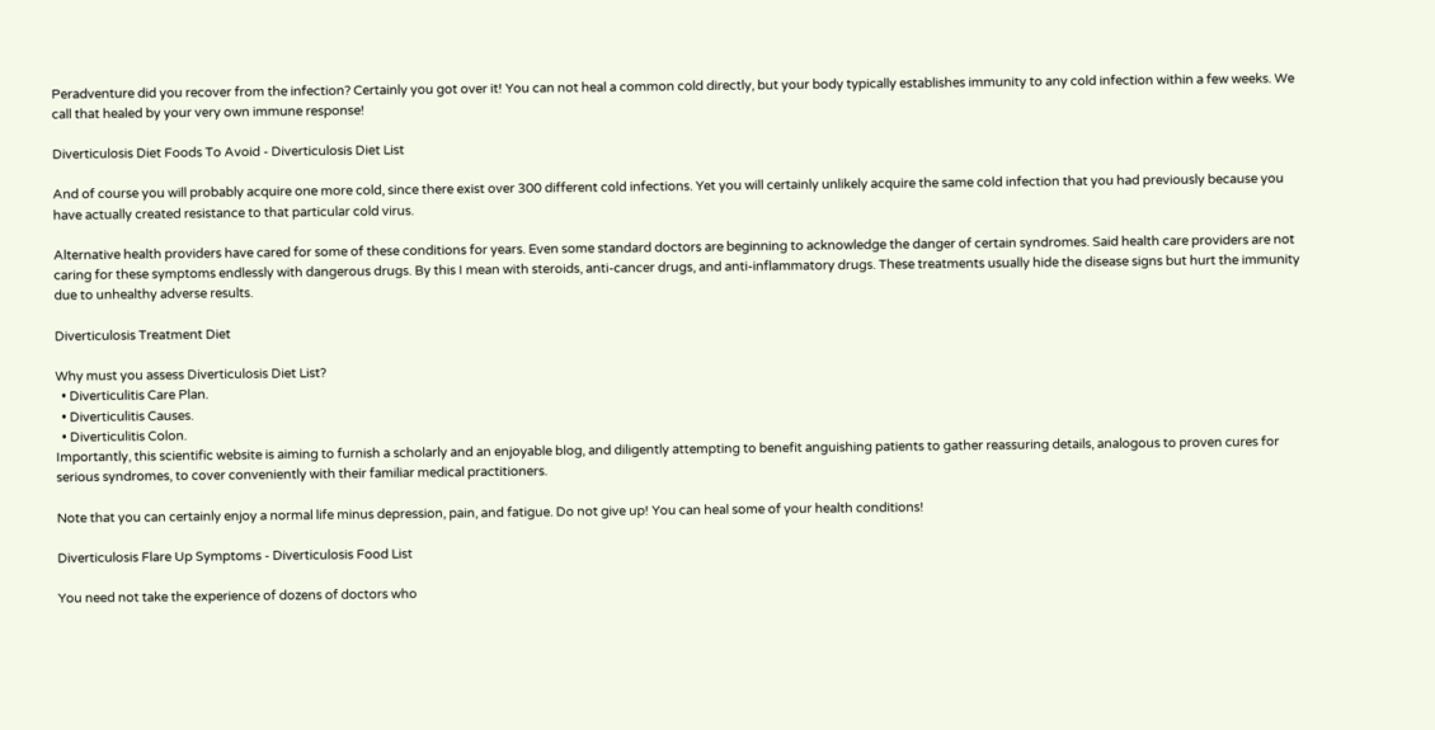Peradventure did you recover from the infection? Certainly you got over it! You can not heal a common cold directly, but your body typically establishes immunity to any cold infection within a few weeks. We call that healed by your very own immune response!

Diverticulosis Diet Foods To Avoid - Diverticulosis Diet List

And of course you will probably acquire one more cold, since there exist over 300 different cold infections. Yet you will certainly unlikely acquire the same cold infection that you had previously because you have actually created resistance to that particular cold virus.

Alternative health providers have cared for some of these conditions for years. Even some standard doctors are beginning to acknowledge the danger of certain syndromes. Said health care providers are not caring for these symptoms endlessly with dangerous drugs. By this I mean with steroids, anti-cancer drugs, and anti-inflammatory drugs. These treatments usually hide the disease signs but hurt the immunity due to unhealthy adverse results.

Diverticulosis Treatment Diet

Why must you assess Diverticulosis Diet List?
  • Diverticulitis Care Plan.
  • Diverticulitis Causes.
  • Diverticulitis Colon.
Importantly, this scientific website is aiming to furnish a scholarly and an enjoyable blog, and diligently attempting to benefit anguishing patients to gather reassuring details, analogous to proven cures for serious syndromes, to cover conveniently with their familiar medical practitioners.

Note that you can certainly enjoy a normal life minus depression, pain, and fatigue. Do not give up! You can heal some of your health conditions!

Diverticulosis Flare Up Symptoms - Diverticulosis Food List

You need not take the experience of dozens of doctors who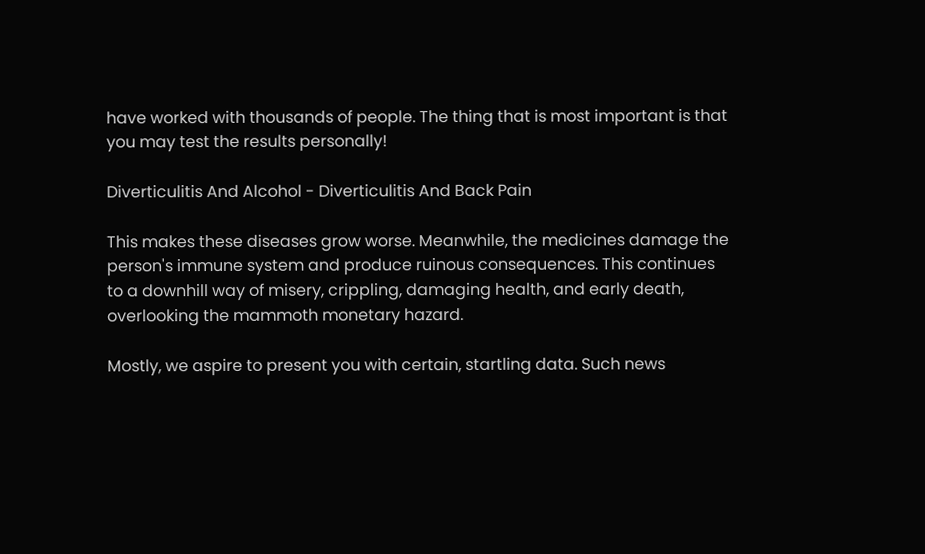have worked with thousands of people. The thing that is most important is that you may test the results personally!

Diverticulitis And Alcohol - Diverticulitis And Back Pain

This makes these diseases grow worse. Meanwhile, the medicines damage the person's immune system and produce ruinous consequences. This continues to a downhill way of misery, crippling, damaging health, and early death, overlooking the mammoth monetary hazard.

Mostly, we aspire to present you with certain, startling data. Such news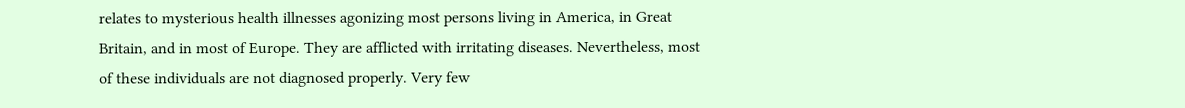relates to mysterious health illnesses agonizing most persons living in America, in Great Britain, and in most of Europe. They are afflicted with irritating diseases. Nevertheless, most of these individuals are not diagnosed properly. Very few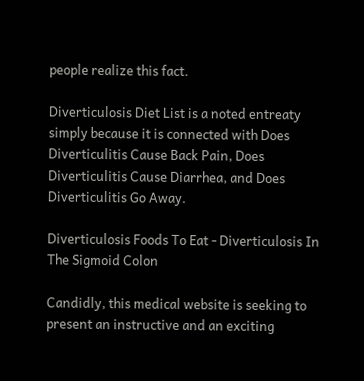people realize this fact.

Diverticulosis Diet List is a noted entreaty simply because it is connected with Does Diverticulitis Cause Back Pain, Does Diverticulitis Cause Diarrhea, and Does Diverticulitis Go Away.

Diverticulosis Foods To Eat - Diverticulosis In The Sigmoid Colon

Candidly, this medical website is seeking to present an instructive and an exciting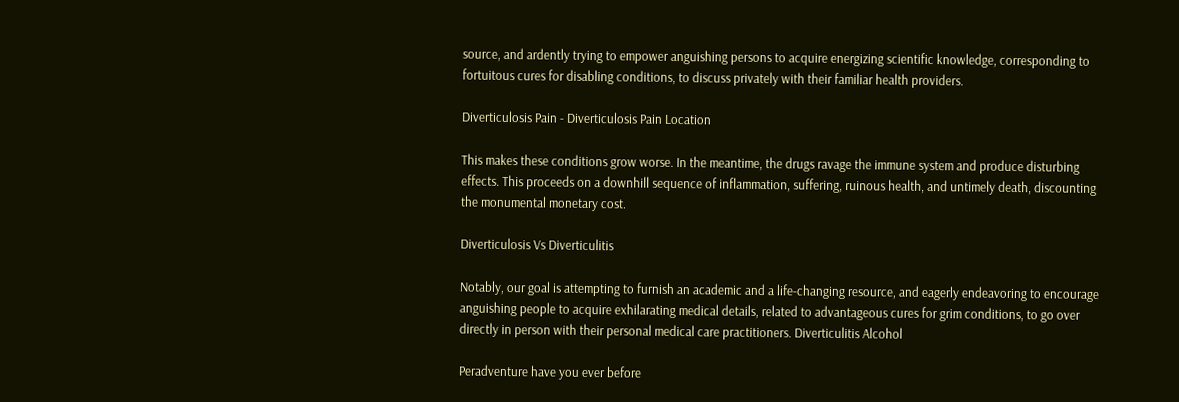source, and ardently trying to empower anguishing persons to acquire energizing scientific knowledge, corresponding to fortuitous cures for disabling conditions, to discuss privately with their familiar health providers.

Diverticulosis Pain - Diverticulosis Pain Location

This makes these conditions grow worse. In the meantime, the drugs ravage the immune system and produce disturbing effects. This proceeds on a downhill sequence of inflammation, suffering, ruinous health, and untimely death, discounting the monumental monetary cost.

Diverticulosis Vs Diverticulitis

Notably, our goal is attempting to furnish an academic and a life-changing resource, and eagerly endeavoring to encourage anguishing people to acquire exhilarating medical details, related to advantageous cures for grim conditions, to go over directly in person with their personal medical care practitioners. Diverticulitis Alcohol

Peradventure have you ever before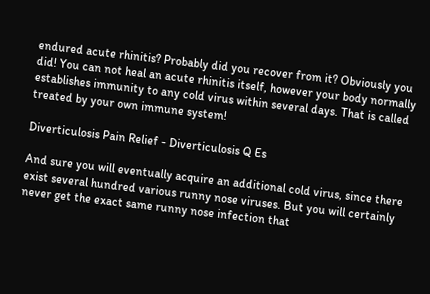endured acute rhinitis? Probably did you recover from it? Obviously you did! You can not heal an acute rhinitis itself, however your body normally establishes immunity to any cold virus within several days. That is called treated by your own immune system!

Diverticulosis Pain Relief - Diverticulosis Q Es

And sure you will eventually acquire an additional cold virus, since there exist several hundred various runny nose viruses. But you will certainly never get the exact same runny nose infection that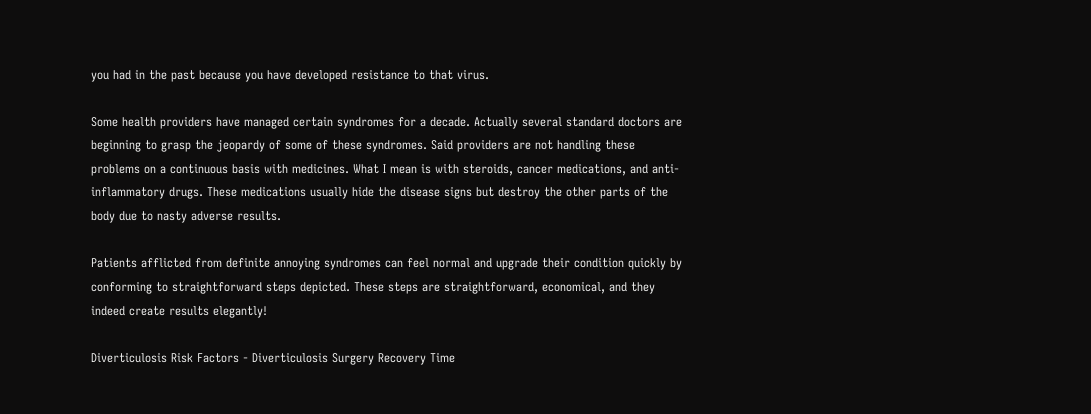you had in the past because you have developed resistance to that virus.

Some health providers have managed certain syndromes for a decade. Actually several standard doctors are beginning to grasp the jeopardy of some of these syndromes. Said providers are not handling these problems on a continuous basis with medicines. What I mean is with steroids, cancer medications, and anti-inflammatory drugs. These medications usually hide the disease signs but destroy the other parts of the body due to nasty adverse results.

Patients afflicted from definite annoying syndromes can feel normal and upgrade their condition quickly by conforming to straightforward steps depicted. These steps are straightforward, economical, and they indeed create results elegantly!

Diverticulosis Risk Factors - Diverticulosis Surgery Recovery Time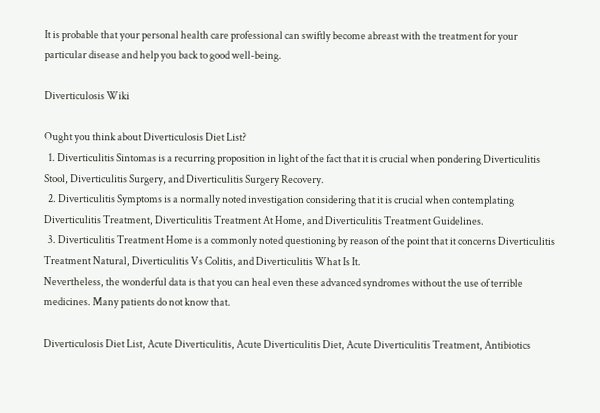It is probable that your personal health care professional can swiftly become abreast with the treatment for your particular disease and help you back to good well-being.

Diverticulosis Wiki

Ought you think about Diverticulosis Diet List?
  1. Diverticulitis Sintomas is a recurring proposition in light of the fact that it is crucial when pondering Diverticulitis Stool, Diverticulitis Surgery, and Diverticulitis Surgery Recovery.
  2. Diverticulitis Symptoms is a normally noted investigation considering that it is crucial when contemplating Diverticulitis Treatment, Diverticulitis Treatment At Home, and Diverticulitis Treatment Guidelines.
  3. Diverticulitis Treatment Home is a commonly noted questioning by reason of the point that it concerns Diverticulitis Treatment Natural, Diverticulitis Vs Colitis, and Diverticulitis What Is It.
Nevertheless, the wonderful data is that you can heal even these advanced syndromes without the use of terrible medicines. Many patients do not know that.

Diverticulosis Diet List, Acute Diverticulitis, Acute Diverticulitis Diet, Acute Diverticulitis Treatment, Antibiotics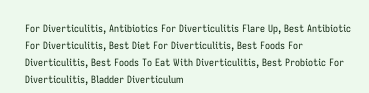For Diverticulitis, Antibiotics For Diverticulitis Flare Up, Best Antibiotic For Diverticulitis, Best Diet For Diverticulitis, Best Foods For Diverticulitis, Best Foods To Eat With Diverticulitis, Best Probiotic For Diverticulitis, Bladder Diverticulum